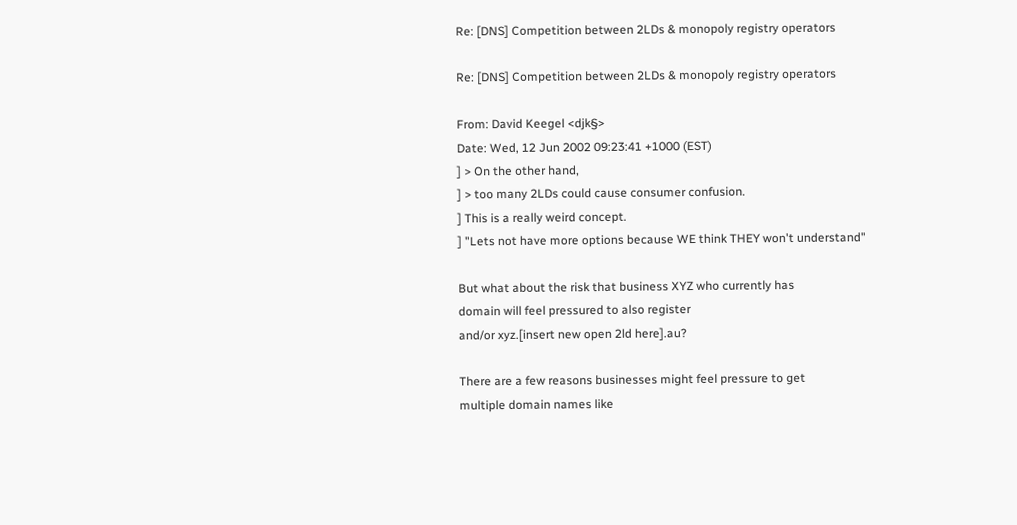Re: [DNS] Competition between 2LDs & monopoly registry operators

Re: [DNS] Competition between 2LDs & monopoly registry operators

From: David Keegel <djk§>
Date: Wed, 12 Jun 2002 09:23:41 +1000 (EST)
] > On the other hand,
] > too many 2LDs could cause consumer confusion.
] This is a really weird concept.
] "Lets not have more options because WE think THEY won't understand"

But what about the risk that business XYZ who currently has
domain will feel pressured to also register
and/or xyz.[insert new open 2ld here].au?

There are a few reasons businesses might feel pressure to get
multiple domain names like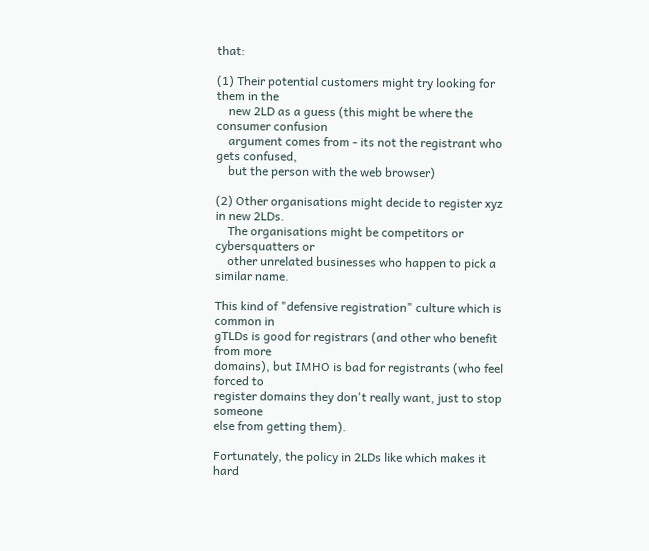that:

(1) Their potential customers might try looking for them in the
    new 2LD as a guess (this might be where the consumer confusion
    argument comes from - its not the registrant who gets confused,
    but the person with the web browser)

(2) Other organisations might decide to register xyz in new 2LDs.
    The organisations might be competitors or cybersquatters or
    other unrelated businesses who happen to pick a similar name.

This kind of "defensive registration" culture which is common in
gTLDs is good for registrars (and other who benefit from more
domains), but IMHO is bad for registrants (who feel forced to
register domains they don't really want, just to stop someone
else from getting them).

Fortunately, the policy in 2LDs like which makes it hard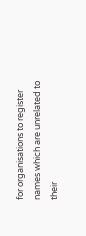for organisations to register names which are unrelated to their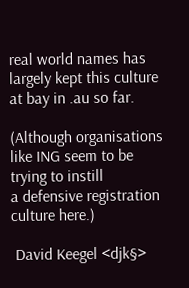real world names has largely kept this culture at bay in .au so far.

(Although organisations like ING seem to be trying to instill
a defensive registration culture here.)

 David Keegel <djk§>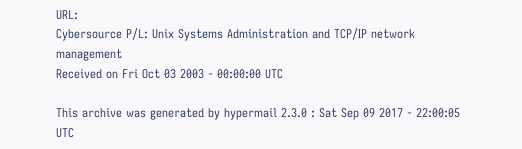URL:
Cybersource P/L: Unix Systems Administration and TCP/IP network management
Received on Fri Oct 03 2003 - 00:00:00 UTC

This archive was generated by hypermail 2.3.0 : Sat Sep 09 2017 - 22:00:05 UTC